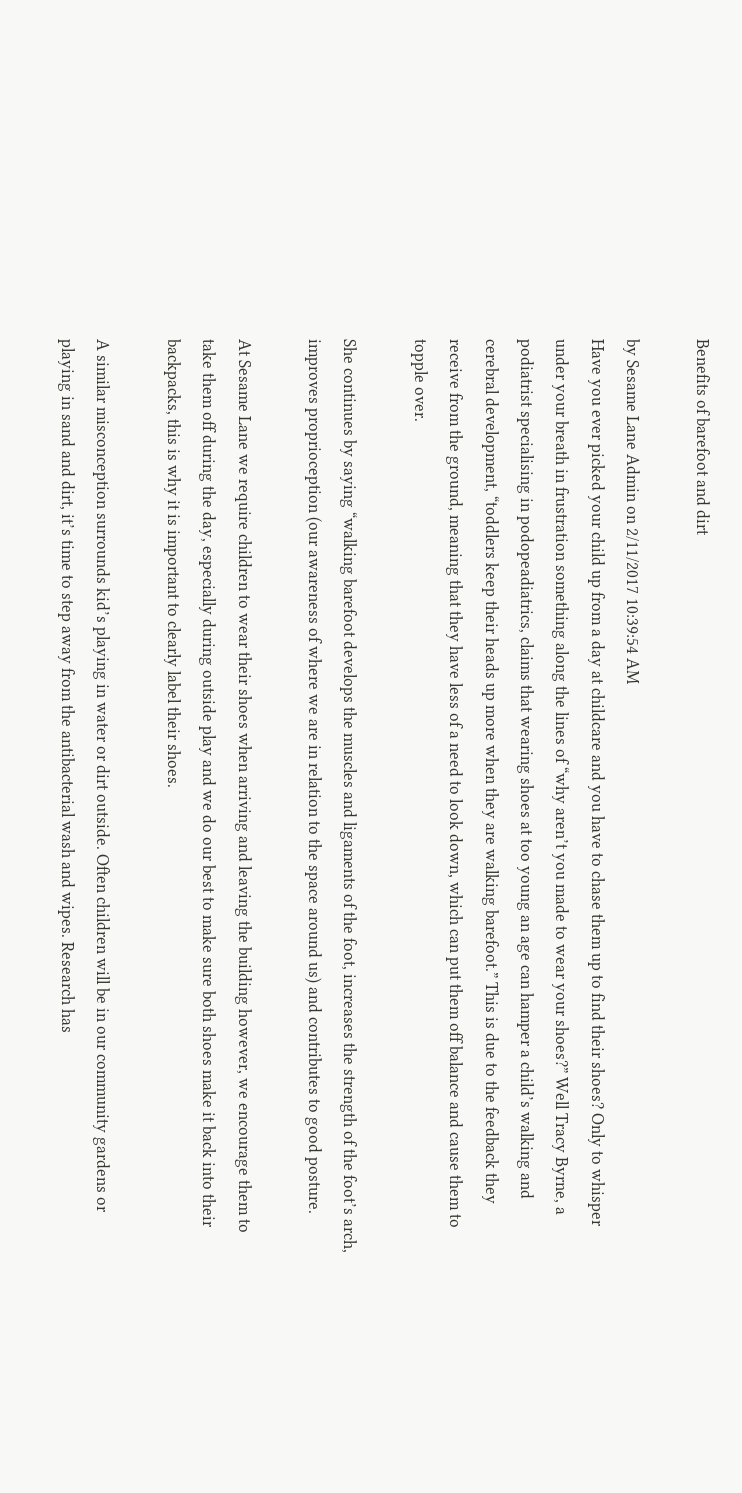Benefits of barefoot and dirt

by Sesame Lane Admin on 2/11/2017 10:39:54 AM
Have you ever picked your child up from a day at childcare and you have to chase them up to find their shoes? Only to whisper under your breath in frustration something along the lines of “why aren’t you made to wear your shoes?” Well Tracy Byrne, a podiatrist specialising in podopeadiatrics, claims that wearing shoes at too young an age can hamper a child’s walking and cerebral development, “toddlers keep their heads up more when they are walking barefoot.” This is due to the feedback they receive from the ground, meaning that they have less of a need to look down, which can put them off balance and cause them to topple over.

She continues by saying “walking barefoot develops the muscles and ligaments of the foot, increases the strength of the foot’s arch, improves proprioception (our awareness of where we are in relation to the space around us) and contributes to good posture.

At Sesame Lane we require children to wear their shoes when arriving and leaving the building however, we encourage them to take them off during the day, especially during outside play and we do our best to make sure both shoes make it back into their backpacks, this is why it is important to clearly label their shoes.

A similar misconception surrounds kid’s playing in water or dirt outside. Often children will be in our community gardens or playing in sand and dirt, it’s time to step away from the antibacterial wash and wipes. Research has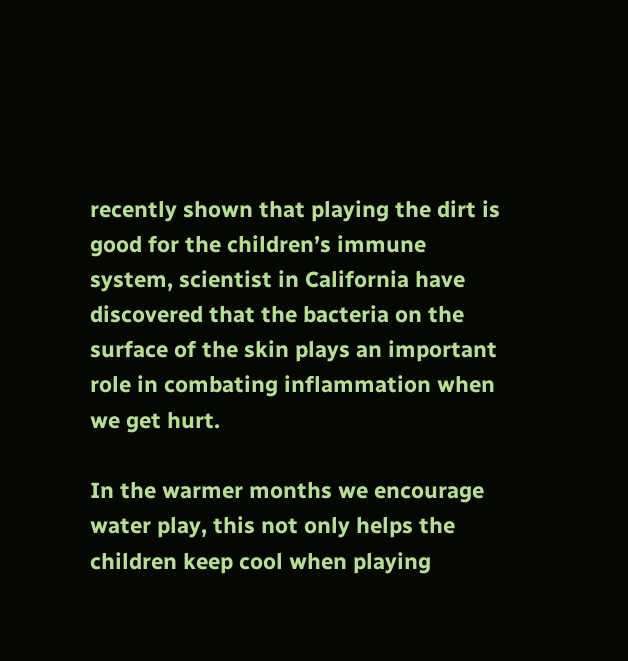recently shown that playing the dirt is good for the children’s immune system, scientist in California have discovered that the bacteria on the surface of the skin plays an important role in combating inflammation when we get hurt.

In the warmer months we encourage water play, this not only helps the children keep cool when playing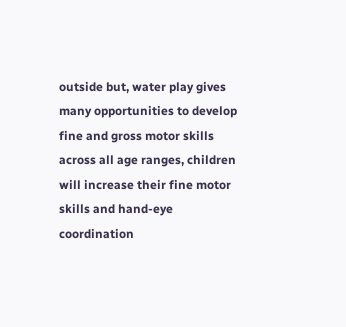outside but, water play gives many opportunities to develop fine and gross motor skills across all age ranges, children will increase their fine motor skills and hand-eye coordination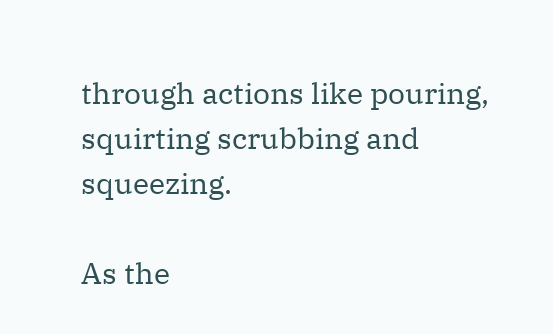through actions like pouring, squirting scrubbing and squeezing.

As the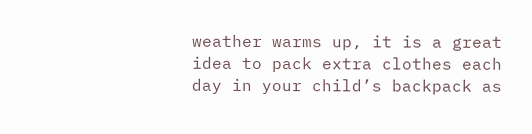weather warms up, it is a great idea to pack extra clothes each day in your child’s backpack as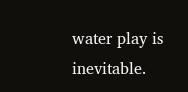water play is inevitable.